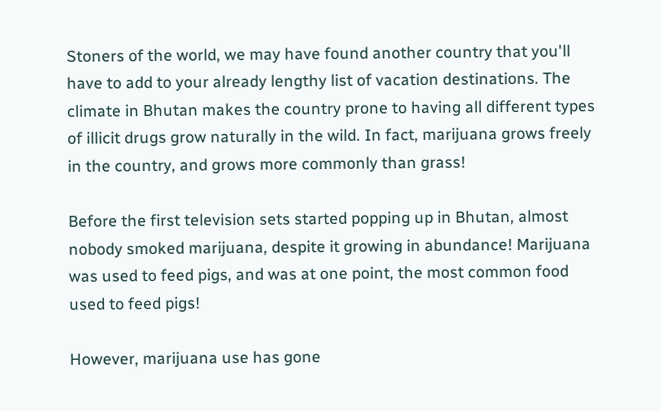Stoners of the world, we may have found another country that you'll have to add to your already lengthy list of vacation destinations. The climate in Bhutan makes the country prone to having all different types of illicit drugs grow naturally in the wild. In fact, marijuana grows freely in the country, and grows more commonly than grass!

Before the first television sets started popping up in Bhutan, almost nobody smoked marijuana, despite it growing in abundance! Marijuana was used to feed pigs, and was at one point, the most common food used to feed pigs!

However, marijuana use has gone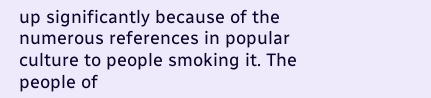up significantly because of the numerous references in popular culture to people smoking it. The people of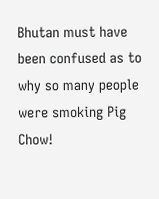Bhutan must have been confused as to why so many people were smoking Pig Chow!